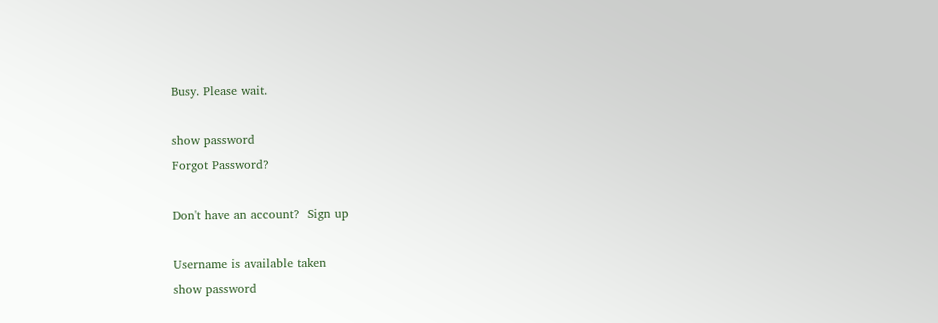Busy. Please wait.

show password
Forgot Password?

Don't have an account?  Sign up

Username is available taken
show password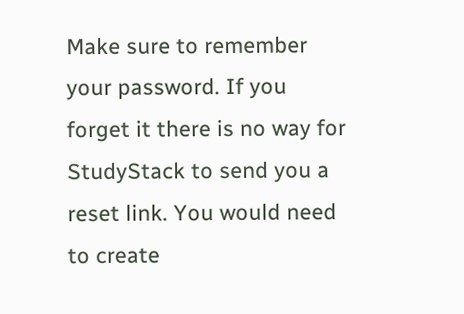Make sure to remember your password. If you forget it there is no way for StudyStack to send you a reset link. You would need to create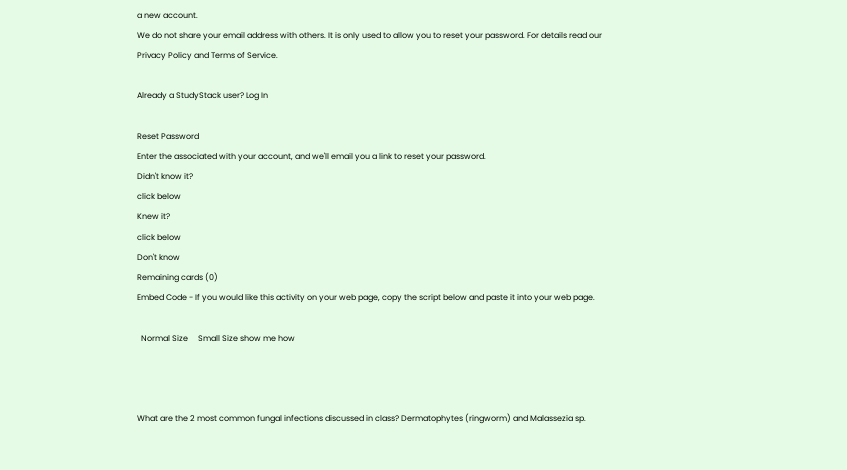a new account.
We do not share your email address with others. It is only used to allow you to reset your password. For details read our Privacy Policy and Terms of Service.

Already a StudyStack user? Log In

Reset Password
Enter the associated with your account, and we'll email you a link to reset your password.
Didn't know it?
click below
Knew it?
click below
Don't know
Remaining cards (0)
Embed Code - If you would like this activity on your web page, copy the script below and paste it into your web page.

  Normal Size     Small Size show me how



What are the 2 most common fungal infections discussed in class? Dermatophytes (ringworm) and Malassezia sp.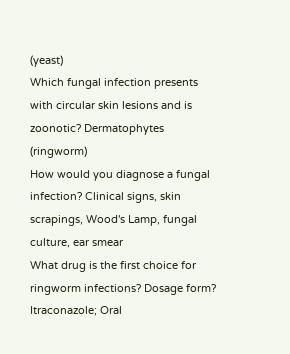(yeast)
Which fungal infection presents with circular skin lesions and is zoonotic? Dermatophytes (ringworm)
How would you diagnose a fungal infection? Clinical signs, skin scrapings, Wood's Lamp, fungal culture, ear smear
What drug is the first choice for ringworm infections? Dosage form? Itraconazole; Oral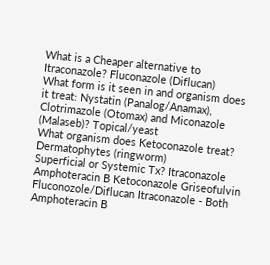What is a Cheaper alternative to Itraconazole? Fluconazole (Diflucan)
What form is it seen in and organism does it treat: Nystatin (Panalog/Anamax), Clotrimazole (Otomax) and Miconazole (Malaseb)? Topical/yeast
What organism does Ketoconazole treat? Dermatophytes (ringworm)
Superficial or Systemic Tx? Itraconazole Amphoteracin B Ketoconazole Griseofulvin Fluconozole/Diflucan Itraconazole - Both Amphoteracin B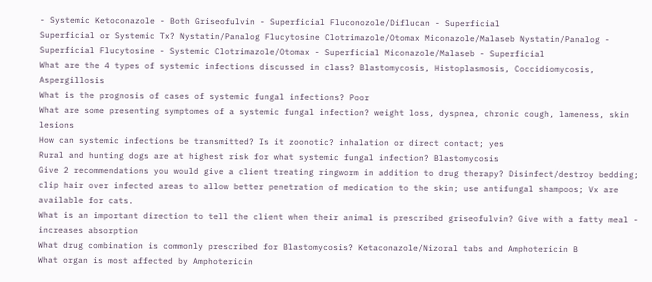- Systemic Ketoconazole - Both Griseofulvin - Superficial Fluconozole/Diflucan - Superficial
Superficial or Systemic Tx? Nystatin/Panalog Flucytosine Clotrimazole/Otomax Miconazole/Malaseb Nystatin/Panalog - Superficial Flucytosine - Systemic Clotrimazole/Otomax - Superficial Miconazole/Malaseb - Superficial
What are the 4 types of systemic infections discussed in class? Blastomycosis, Histoplasmosis, Coccidiomycosis, Aspergillosis
What is the prognosis of cases of systemic fungal infections? Poor
What are some presenting symptomes of a systemic fungal infection? weight loss, dyspnea, chronic cough, lameness, skin lesions
How can systemic infections be transmitted? Is it zoonotic? inhalation or direct contact; yes
Rural and hunting dogs are at highest risk for what systemic fungal infection? Blastomycosis
Give 2 recommendations you would give a client treating ringworm in addition to drug therapy? Disinfect/destroy bedding; clip hair over infected areas to allow better penetration of medication to the skin; use antifungal shampoos; Vx are available for cats.
What is an important direction to tell the client when their animal is prescribed griseofulvin? Give with a fatty meal - increases absorption
What drug combination is commonly prescribed for Blastomycosis? Ketaconazole/Nizoral tabs and Amphotericin B
What organ is most affected by Amphotericin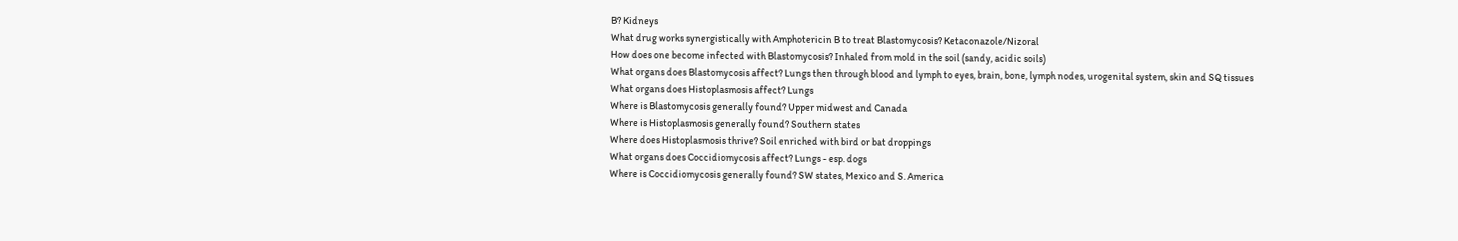B? Kidneys
What drug works synergistically with Amphotericin B to treat Blastomycosis? Ketaconazole/Nizoral
How does one become infected with Blastomycosis? Inhaled from mold in the soil (sandy, acidic soils)
What organs does Blastomycosis affect? Lungs then through blood and lymph to eyes, brain, bone, lymph nodes, urogenital system, skin and SQ tissues
What organs does Histoplasmosis affect? Lungs
Where is Blastomycosis generally found? Upper midwest and Canada
Where is Histoplasmosis generally found? Southern states
Where does Histoplasmosis thrive? Soil enriched with bird or bat droppings
What organs does Coccidiomycosis affect? Lungs - esp. dogs
Where is Coccidiomycosis generally found? SW states, Mexico and S. America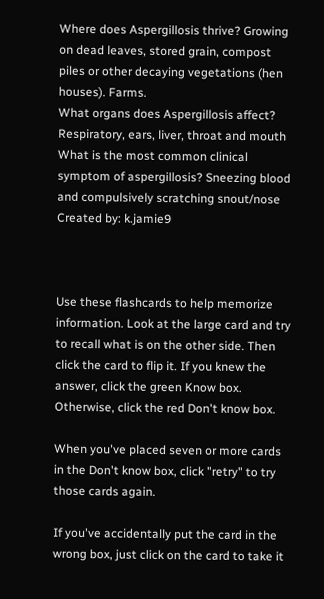Where does Aspergillosis thrive? Growing on dead leaves, stored grain, compost piles or other decaying vegetations (hen houses). Farms.
What organs does Aspergillosis affect? Respiratory, ears, liver, throat and mouth
What is the most common clinical symptom of aspergillosis? Sneezing blood and compulsively scratching snout/nose
Created by: k.jamie9



Use these flashcards to help memorize information. Look at the large card and try to recall what is on the other side. Then click the card to flip it. If you knew the answer, click the green Know box. Otherwise, click the red Don't know box.

When you've placed seven or more cards in the Don't know box, click "retry" to try those cards again.

If you've accidentally put the card in the wrong box, just click on the card to take it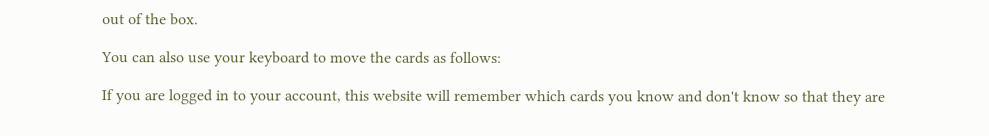out of the box.

You can also use your keyboard to move the cards as follows:

If you are logged in to your account, this website will remember which cards you know and don't know so that they are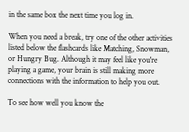in the same box the next time you log in.

When you need a break, try one of the other activities listed below the flashcards like Matching, Snowman, or Hungry Bug. Although it may feel like you're playing a game, your brain is still making more connections with the information to help you out.

To see how well you know the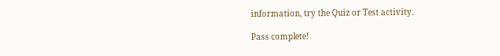information, try the Quiz or Test activity.

Pass complete!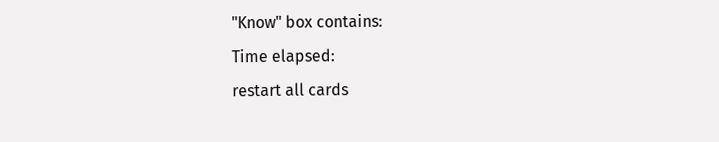"Know" box contains:
Time elapsed:
restart all cards